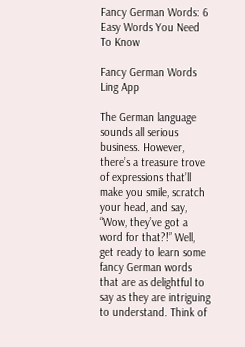Fancy German Words: 6 Easy Words You Need To Know

Fancy German Words Ling App

The German language sounds all serious business. However, there’s a treasure trove of expressions that’ll make you smile, scratch your head, and say, “Wow, they’ve got a word for that?!” Well, get ready to learn some fancy German words that are as delightful to say as they are intriguing to understand. Think of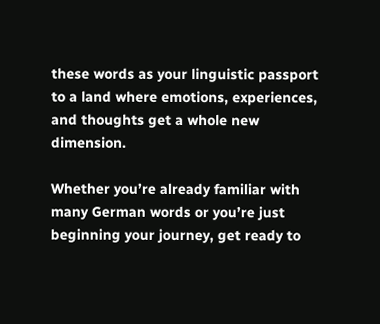these words as your linguistic passport to a land where emotions, experiences, and thoughts get a whole new dimension.

Whether you’re already familiar with many German words or you’re just beginning your journey, get ready to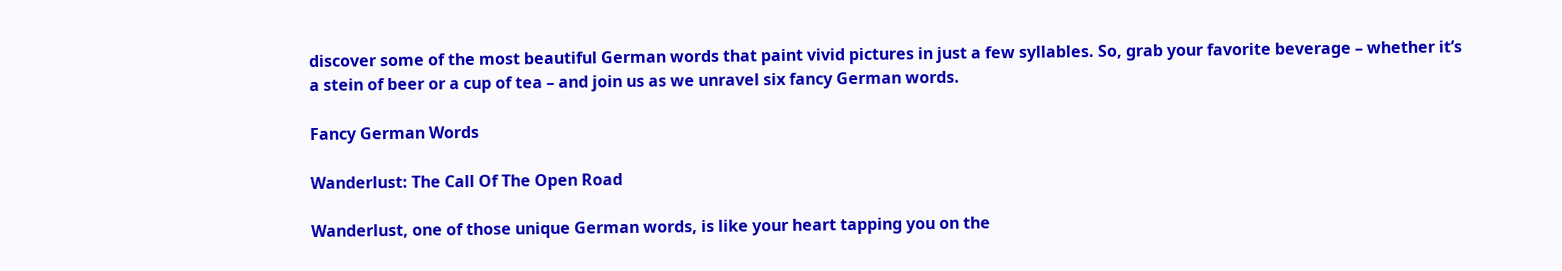discover some of the most beautiful German words that paint vivid pictures in just a few syllables. So, grab your favorite beverage – whether it’s a stein of beer or a cup of tea – and join us as we unravel six fancy German words.

Fancy German Words

Wanderlust: The Call Of The Open Road

Wanderlust, one of those unique German words, is like your heart tapping you on the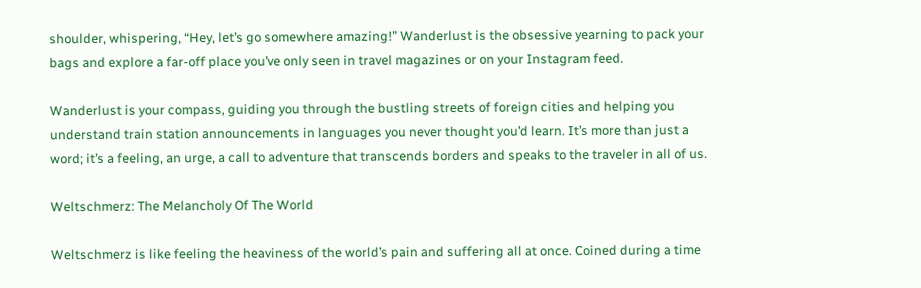shoulder, whispering, “Hey, let’s go somewhere amazing!” Wanderlust is the obsessive yearning to pack your bags and explore a far-off place you’ve only seen in travel magazines or on your Instagram feed.

Wanderlust is your compass, guiding you through the bustling streets of foreign cities and helping you understand train station announcements in languages you never thought you’d learn. It’s more than just a word; it’s a feeling, an urge, a call to adventure that transcends borders and speaks to the traveler in all of us.

Weltschmerz: The Melancholy Of The World

Weltschmerz is like feeling the heaviness of the world’s pain and suffering all at once. Coined during a time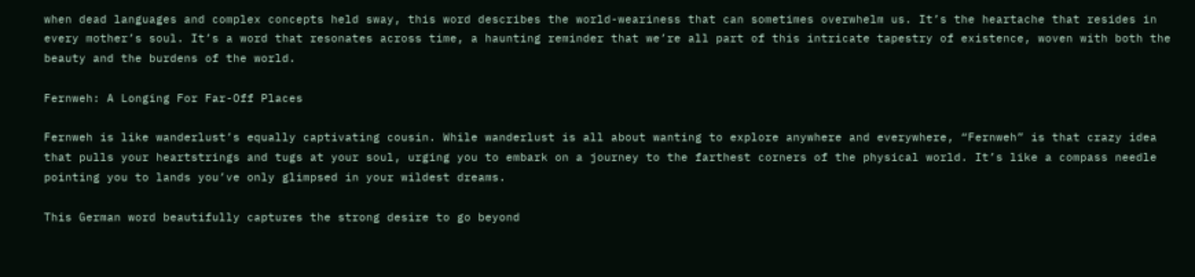when dead languages and complex concepts held sway, this word describes the world-weariness that can sometimes overwhelm us. It’s the heartache that resides in every mother’s soul. It’s a word that resonates across time, a haunting reminder that we’re all part of this intricate tapestry of existence, woven with both the beauty and the burdens of the world.

Fernweh: A Longing For Far-Off Places

Fernweh is like wanderlust’s equally captivating cousin. While wanderlust is all about wanting to explore anywhere and everywhere, “Fernweh” is that crazy idea that pulls your heartstrings and tugs at your soul, urging you to embark on a journey to the farthest corners of the physical world. It’s like a compass needle pointing you to lands you’ve only glimpsed in your wildest dreams.

This German word beautifully captures the strong desire to go beyond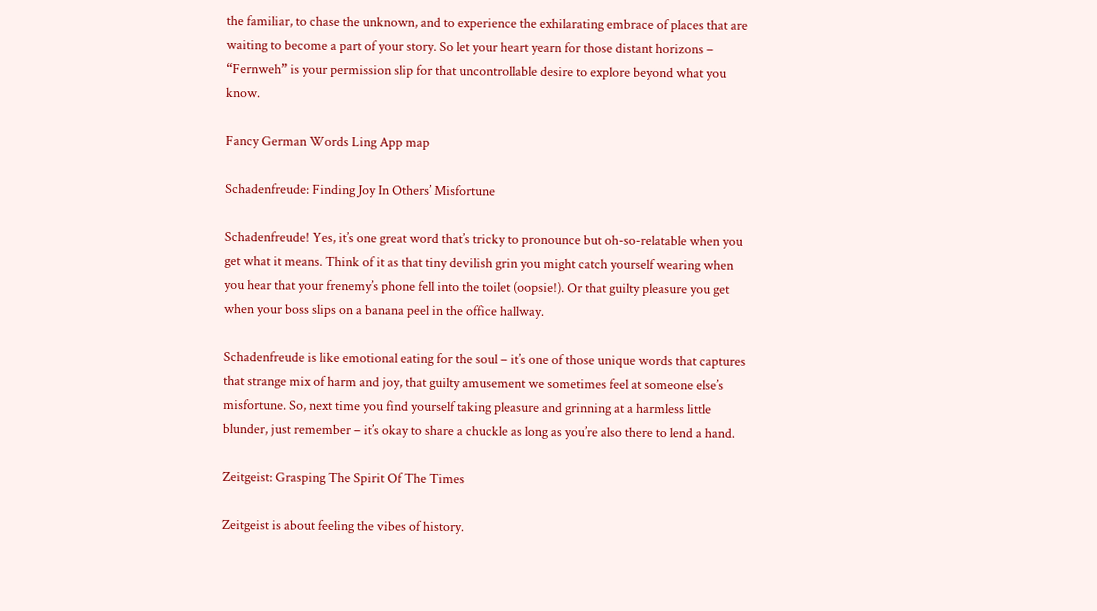the familiar, to chase the unknown, and to experience the exhilarating embrace of places that are waiting to become a part of your story. So let your heart yearn for those distant horizons – “Fernweh” is your permission slip for that uncontrollable desire to explore beyond what you know.

Fancy German Words Ling App map

Schadenfreude: Finding Joy In Others’ Misfortune

Schadenfreude! Yes, it’s one great word that’s tricky to pronounce but oh-so-relatable when you get what it means. Think of it as that tiny devilish grin you might catch yourself wearing when you hear that your frenemy’s phone fell into the toilet (oopsie!). Or that guilty pleasure you get when your boss slips on a banana peel in the office hallway.

Schadenfreude is like emotional eating for the soul – it’s one of those unique words that captures that strange mix of harm and joy, that guilty amusement we sometimes feel at someone else’s misfortune. So, next time you find yourself taking pleasure and grinning at a harmless little blunder, just remember – it’s okay to share a chuckle as long as you’re also there to lend a hand.

Zeitgeist: Grasping The Spirit Of The Times

Zeitgeist is about feeling the vibes of history.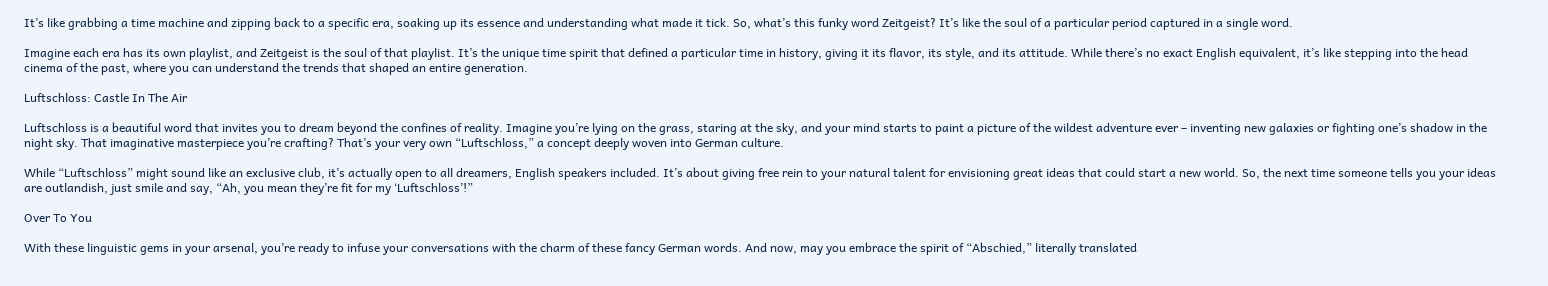It’s like grabbing a time machine and zipping back to a specific era, soaking up its essence and understanding what made it tick. So, what’s this funky word Zeitgeist? It’s like the soul of a particular period captured in a single word.

Imagine each era has its own playlist, and Zeitgeist is the soul of that playlist. It’s the unique time spirit that defined a particular time in history, giving it its flavor, its style, and its attitude. While there’s no exact English equivalent, it’s like stepping into the head cinema of the past, where you can understand the trends that shaped an entire generation.

Luftschloss: Castle In The Air

Luftschloss is a beautiful word that invites you to dream beyond the confines of reality. Imagine you’re lying on the grass, staring at the sky, and your mind starts to paint a picture of the wildest adventure ever – inventing new galaxies or fighting one’s shadow in the night sky. That imaginative masterpiece you’re crafting? That’s your very own “Luftschloss,” a concept deeply woven into German culture.

While “Luftschloss” might sound like an exclusive club, it’s actually open to all dreamers, English speakers included. It’s about giving free rein to your natural talent for envisioning great ideas that could start a new world. So, the next time someone tells you your ideas are outlandish, just smile and say, “Ah, you mean they’re fit for my ‘Luftschloss’!”

Over To You

With these linguistic gems in your arsenal, you’re ready to infuse your conversations with the charm of these fancy German words. And now, may you embrace the spirit of “Abschied,” literally translated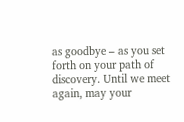as goodbye – as you set forth on your path of discovery. Until we meet again, may your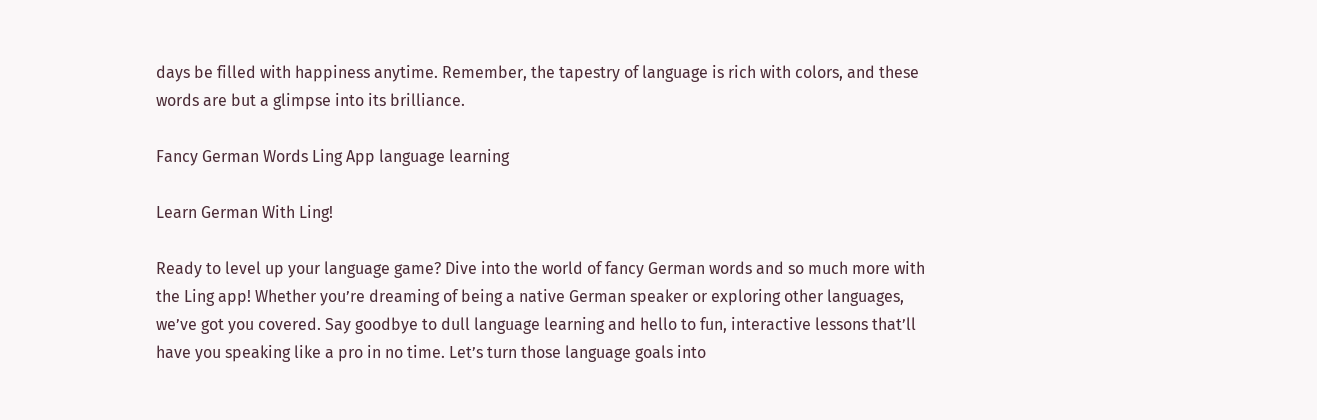days be filled with happiness anytime. Remember, the tapestry of language is rich with colors, and these words are but a glimpse into its brilliance.

Fancy German Words Ling App language learning

Learn German With Ling!

Ready to level up your language game? Dive into the world of fancy German words and so much more with the Ling app! Whether you’re dreaming of being a native German speaker or exploring other languages, we’ve got you covered. Say goodbye to dull language learning and hello to fun, interactive lessons that’ll have you speaking like a pro in no time. Let’s turn those language goals into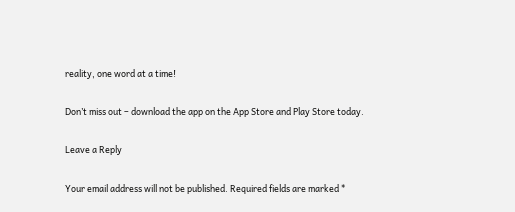reality, one word at a time!

Don’t miss out – download the app on the App Store and Play Store today.

Leave a Reply

Your email address will not be published. Required fields are marked *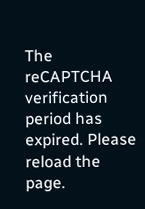The reCAPTCHA verification period has expired. Please reload the page.